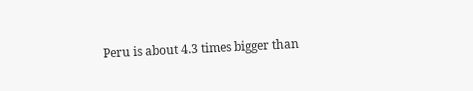Peru is about 4.3 times bigger than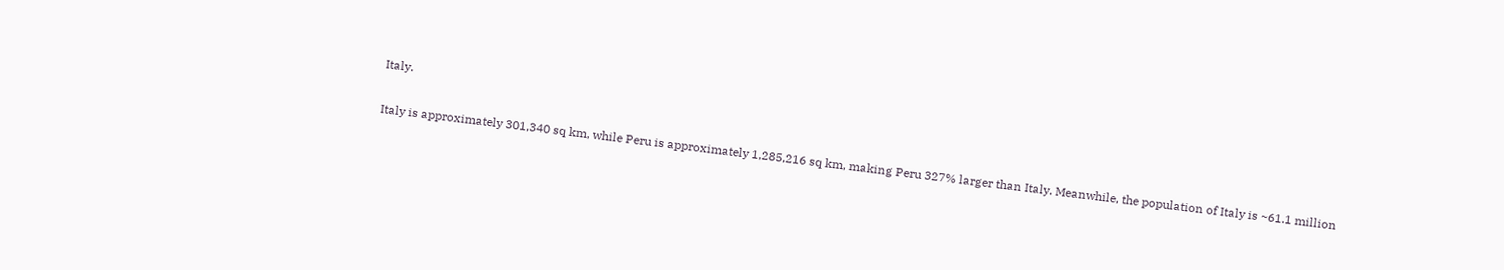Italy.

Italy is approximately 301,340 sq km, while Peru is approximately 1,285,216 sq km, making Peru 327% larger than Italy. Meanwhile, the population of Italy is ~61.1 million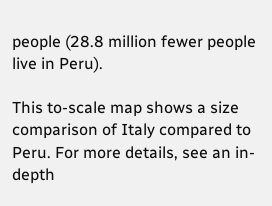people (28.8 million fewer people live in Peru).

This to-scale map shows a size comparison of Italy compared to Peru. For more details, see an in-depth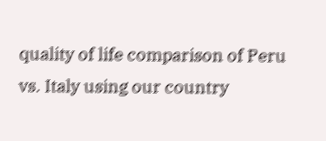quality of life comparison of Peru vs. Italy using our country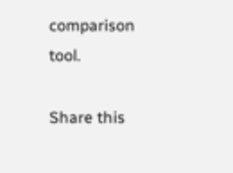comparison tool.

Share this